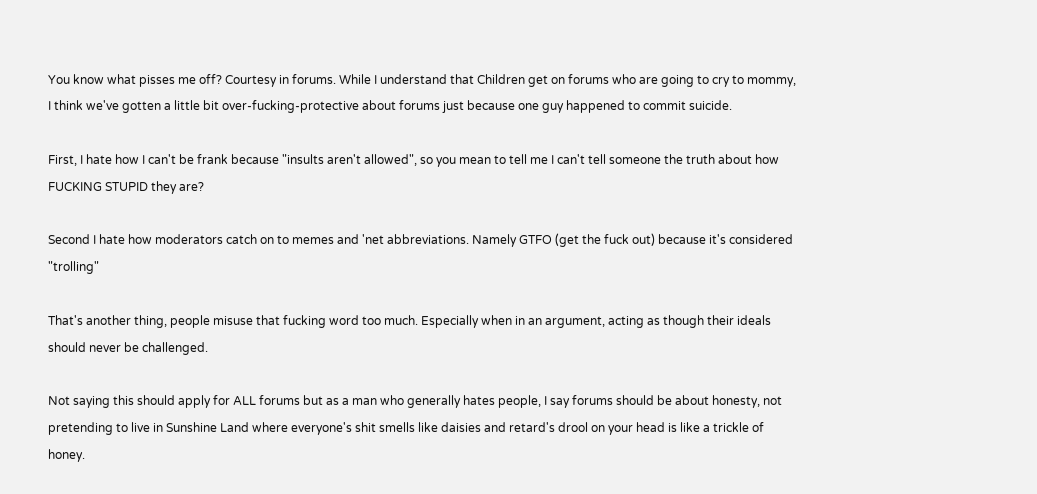You know what pisses me off? Courtesy in forums. While I understand that Children get on forums who are going to cry to mommy, I think we've gotten a little bit over-fucking-protective about forums just because one guy happened to commit suicide.

First, I hate how I can't be frank because "insults aren't allowed", so you mean to tell me I can't tell someone the truth about how FUCKING STUPID they are?

Second I hate how moderators catch on to memes and 'net abbreviations. Namely GTFO (get the fuck out) because it's considered "trolling"

That's another thing, people misuse that fucking word too much. Especially when in an argument, acting as though their ideals should never be challenged.

Not saying this should apply for ALL forums but as a man who generally hates people, I say forums should be about honesty, not pretending to live in Sunshine Land where everyone's shit smells like daisies and retard's drool on your head is like a trickle of honey.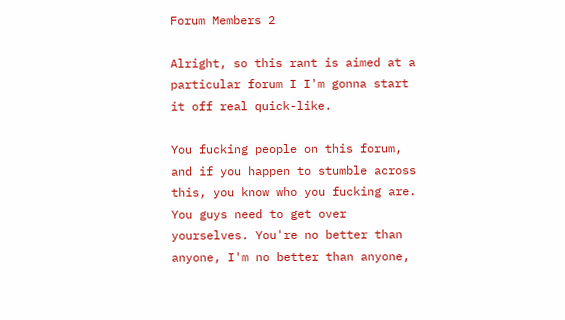Forum Members 2

Alright, so this rant is aimed at a particular forum I I'm gonna start it off real quick-like.

You fucking people on this forum, and if you happen to stumble across this, you know who you fucking are. You guys need to get over yourselves. You're no better than anyone, I'm no better than anyone,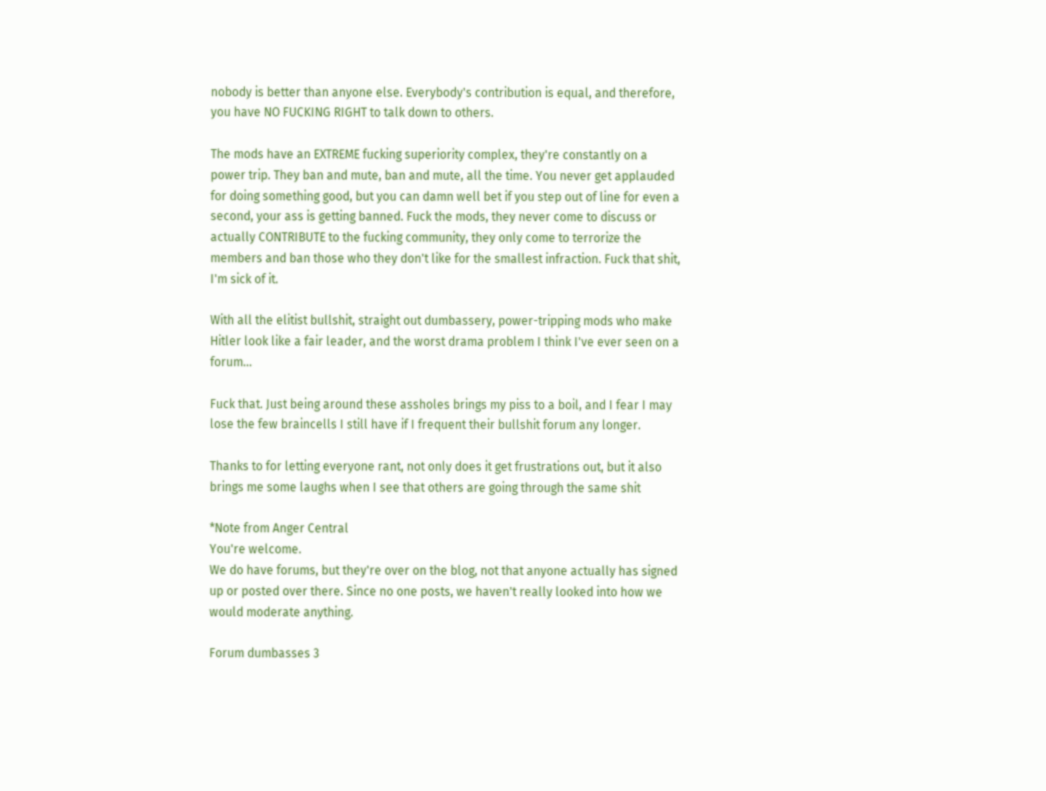nobody is better than anyone else. Everybody's contribution is equal, and therefore, you have NO FUCKING RIGHT to talk down to others.

The mods have an EXTREME fucking superiority complex, they're constantly on a power trip. They ban and mute, ban and mute, all the time. You never get applauded for doing something good, but you can damn well bet if you step out of line for even a second, your ass is getting banned. Fuck the mods, they never come to discuss or actually CONTRIBUTE to the fucking community, they only come to terrorize the members and ban those who they don't like for the smallest infraction. Fuck that shit, I'm sick of it.

With all the elitist bullshit, straight out dumbassery, power-tripping mods who make Hitler look like a fair leader, and the worst drama problem I think I've ever seen on a forum...

Fuck that. Just being around these assholes brings my piss to a boil, and I fear I may lose the few braincells I still have if I frequent their bullshit forum any longer.

Thanks to for letting everyone rant, not only does it get frustrations out, but it also brings me some laughs when I see that others are going through the same shit

*Note from Anger Central
You're welcome.
We do have forums, but they're over on the blog, not that anyone actually has signed up or posted over there. Since no one posts, we haven't really looked into how we would moderate anything.

Forum dumbasses 3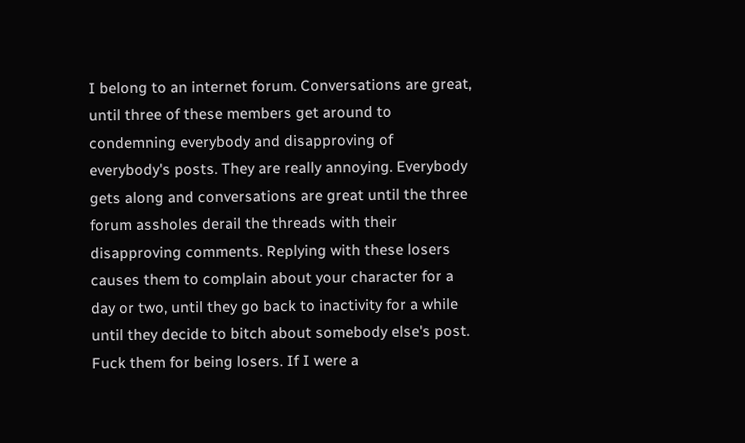I belong to an internet forum. Conversations are great, until three of these members get around to condemning everybody and disapproving of everybody's posts. They are really annoying. Everybody gets along and conversations are great until the three forum assholes derail the threads with their disapproving comments. Replying with these losers causes them to complain about your character for a day or two, until they go back to inactivity for a while until they decide to bitch about somebody else's post. Fuck them for being losers. If I were a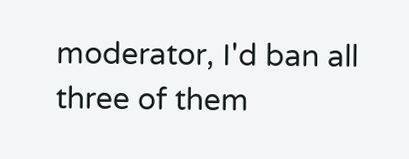moderator, I'd ban all three of them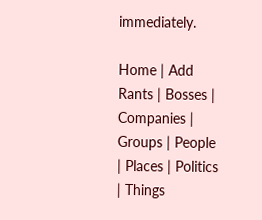immediately.

Home | Add Rants | Bosses | Companies | Groups | People | Places | Politics | Things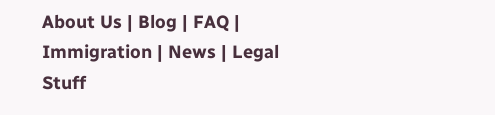About Us | Blog | FAQ | Immigration | News | Legal Stuff